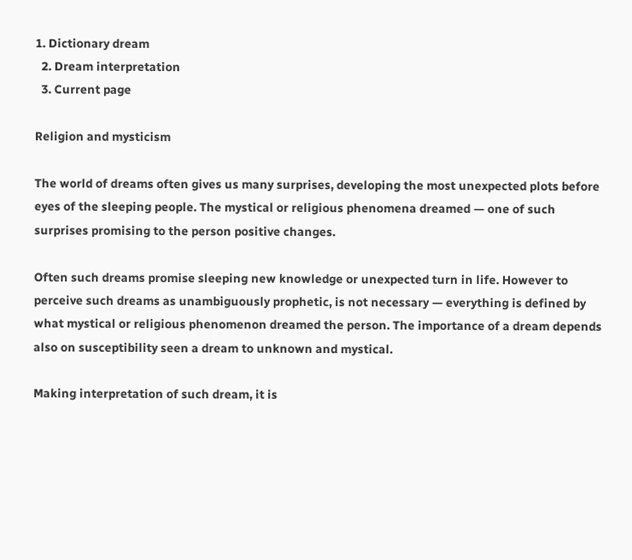1. Dictionary dream
  2. Dream interpretation
  3. Current page

Religion and mysticism

The world of dreams often gives us many surprises, developing the most unexpected plots before eyes of the sleeping people. The mystical or religious phenomena dreamed — one of such surprises promising to the person positive changes.

Often such dreams promise sleeping new knowledge or unexpected turn in life. However to perceive such dreams as unambiguously prophetic, is not necessary — everything is defined by what mystical or religious phenomenon dreamed the person. The importance of a dream depends also on susceptibility seen a dream to unknown and mystical.

Making interpretation of such dream, it is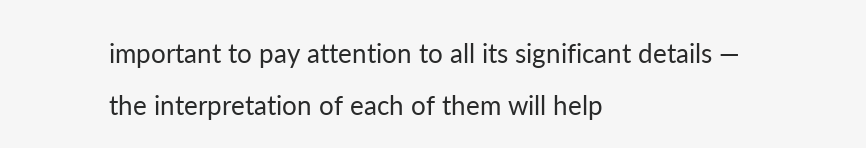important to pay attention to all its significant details — the interpretation of each of them will help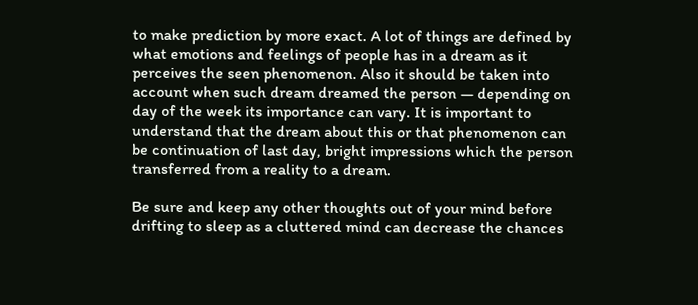to make prediction by more exact. A lot of things are defined by what emotions and feelings of people has in a dream as it perceives the seen phenomenon. Also it should be taken into account when such dream dreamed the person — depending on day of the week its importance can vary. It is important to understand that the dream about this or that phenomenon can be continuation of last day, bright impressions which the person transferred from a reality to a dream.

Be sure and keep any other thoughts out of your mind before drifting to sleep as a cluttered mind can decrease the chances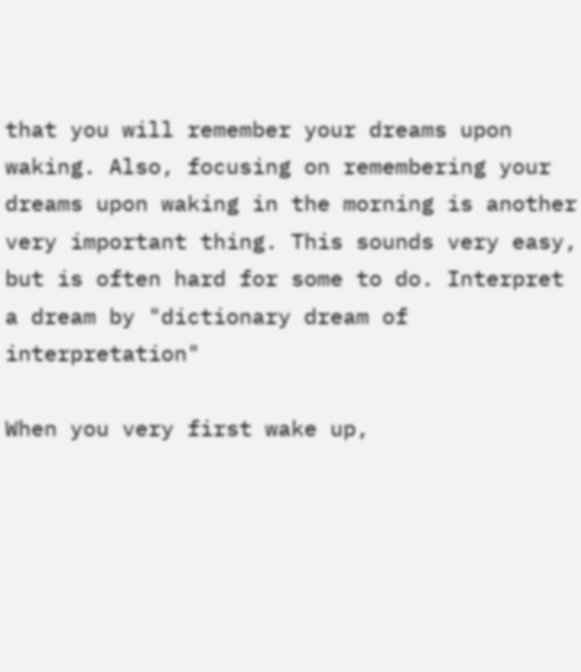that you will remember your dreams upon waking. Also, focusing on remembering your dreams upon waking in the morning is another very important thing. This sounds very easy, but is often hard for some to do. Interpret a dream by "dictionary dream of interpretation"

When you very first wake up,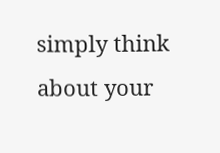simply think about your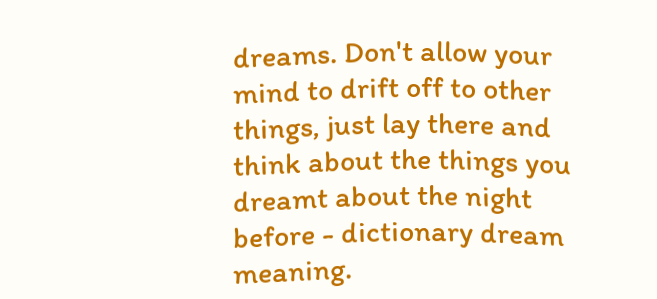dreams. Don't allow your mind to drift off to other things, just lay there and think about the things you dreamt about the night before - dictionary dream meaning.